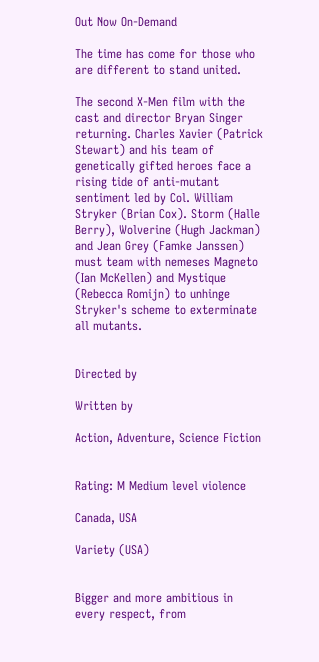Out Now On-Demand

The time has come for those who are different to stand united.

The second X-Men film with the cast and director Bryan Singer returning. Charles Xavier (Patrick Stewart) and his team of genetically gifted heroes face a rising tide of anti-mutant sentiment led by Col. William Stryker (Brian Cox). Storm (Halle Berry), Wolverine (Hugh Jackman) and Jean Grey (Famke Janssen) must team with nemeses Magneto (Ian McKellen) and Mystique (Rebecca Romijn) to unhinge Stryker's scheme to exterminate all mutants.


Directed by

Written by

Action, Adventure, Science Fiction


Rating: M Medium level violence

Canada, USA

Variety (USA)


Bigger and more ambitious in every respect, from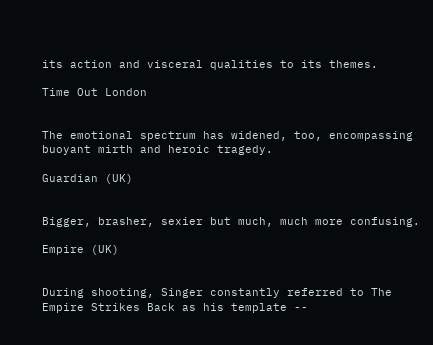its action and visceral qualities to its themes.

Time Out London


The emotional spectrum has widened, too, encompassing buoyant mirth and heroic tragedy.

Guardian (UK)


Bigger, brasher, sexier but much, much more confusing.

Empire (UK)


During shooting, Singer constantly referred to The Empire Strikes Back as his template --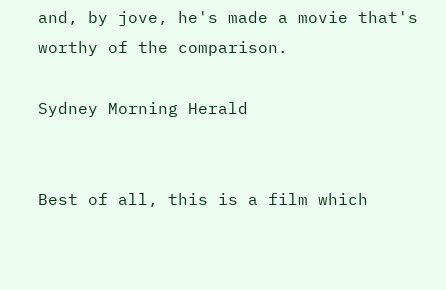and, by jove, he's made a movie that's worthy of the comparison.

Sydney Morning Herald


Best of all, this is a film which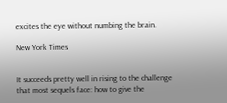excites the eye without numbing the brain.

New York Times


It succeeds pretty well in rising to the challenge that most sequels face: how to give the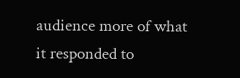audience more of what it responded to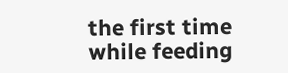the first time while feeding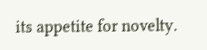its appetite for novelty.